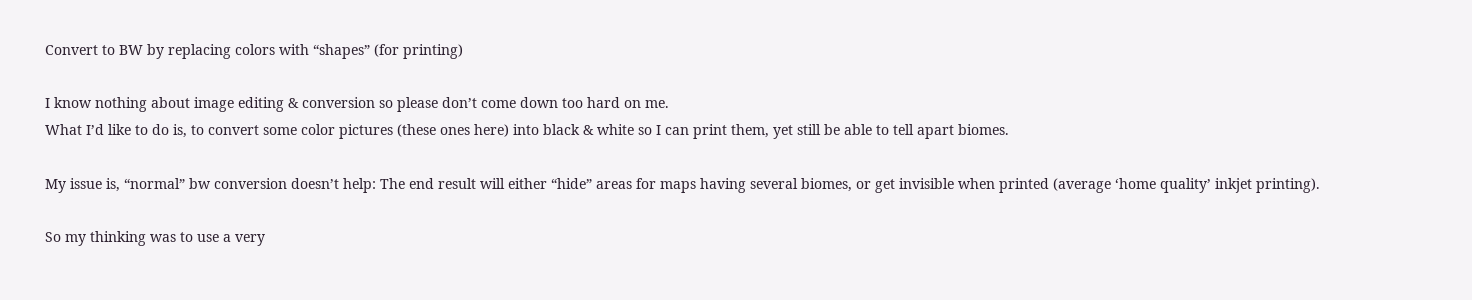Convert to BW by replacing colors with “shapes” (for printing)

I know nothing about image editing & conversion so please don’t come down too hard on me.
What I’d like to do is, to convert some color pictures (these ones here) into black & white so I can print them, yet still be able to tell apart biomes.

My issue is, “normal” bw conversion doesn’t help: The end result will either “hide” areas for maps having several biomes, or get invisible when printed (average ‘home quality’ inkjet printing).

So my thinking was to use a very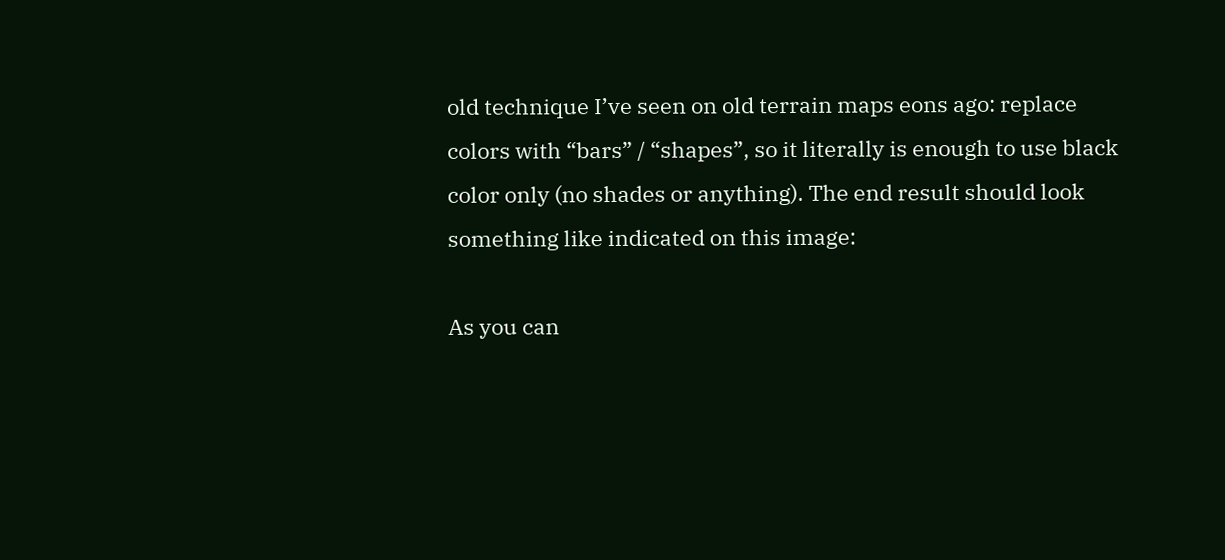old technique I’ve seen on old terrain maps eons ago: replace colors with “bars” / “shapes”, so it literally is enough to use black color only (no shades or anything). The end result should look something like indicated on this image:

As you can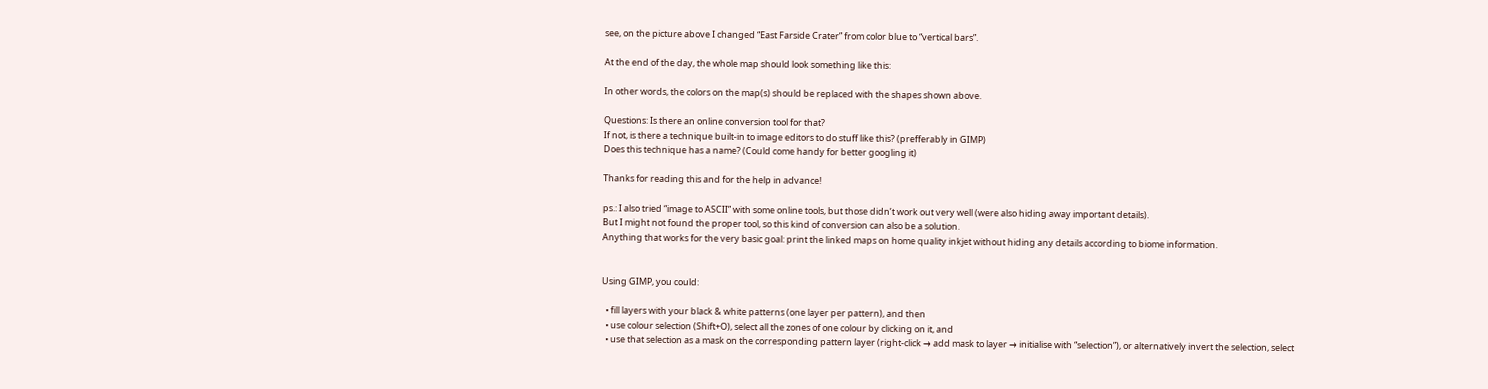see, on the picture above I changed “East Farside Crater” from color blue to “vertical bars”.

At the end of the day, the whole map should look something like this:

In other words, the colors on the map(s) should be replaced with the shapes shown above.

Questions: Is there an online conversion tool for that?
If not, is there a technique built-in to image editors to do stuff like this? (prefferably in GIMP)
Does this technique has a name? (Could come handy for better googling it)

Thanks for reading this and for the help in advance!

ps.: I also tried “image to ASCII” with some online tools, but those didn’t work out very well (were also hiding away important details).
But I might not found the proper tool, so this kind of conversion can also be a solution.
Anything that works for the very basic goal: print the linked maps on home quality inkjet without hiding any details according to biome information.


Using GIMP, you could:

  • fill layers with your black & white patterns (one layer per pattern), and then
  • use colour selection (Shift+O), select all the zones of one colour by clicking on it, and
  • use that selection as a mask on the corresponding pattern layer (right-click → add mask to layer → initialise with “selection”), or alternatively invert the selection, select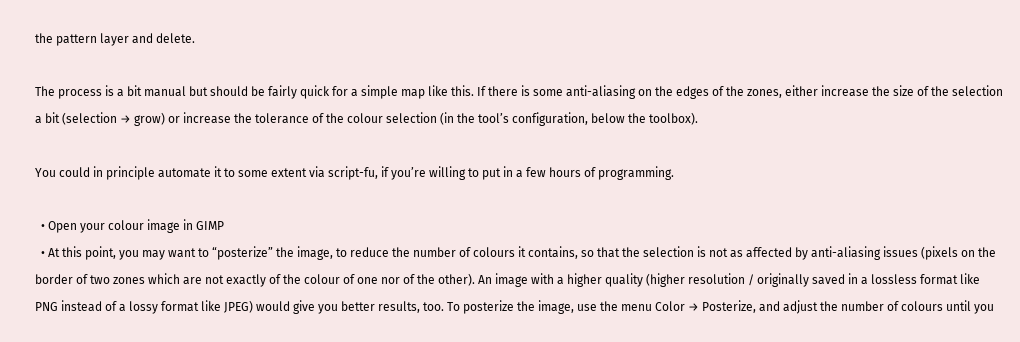the pattern layer and delete.

The process is a bit manual but should be fairly quick for a simple map like this. If there is some anti-aliasing on the edges of the zones, either increase the size of the selection a bit (selection → grow) or increase the tolerance of the colour selection (in the tool’s configuration, below the toolbox).

You could in principle automate it to some extent via script-fu, if you’re willing to put in a few hours of programming.

  • Open your colour image in GIMP
  • At this point, you may want to “posterize” the image, to reduce the number of colours it contains, so that the selection is not as affected by anti-aliasing issues (pixels on the border of two zones which are not exactly of the colour of one nor of the other). An image with a higher quality (higher resolution / originally saved in a lossless format like PNG instead of a lossy format like JPEG) would give you better results, too. To posterize the image, use the menu Color → Posterize, and adjust the number of colours until you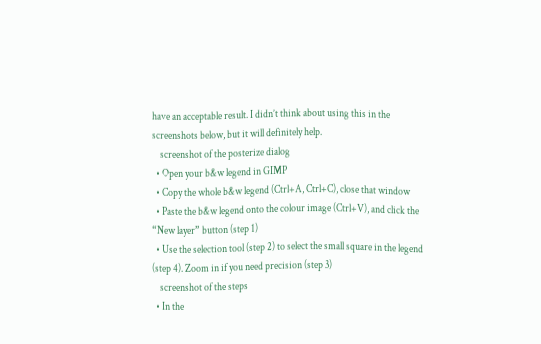have an acceptable result. I didn’t think about using this in the screenshots below, but it will definitely help.
    screenshot of the posterize dialog
  • Open your b&w legend in GIMP
  • Copy the whole b&w legend (Ctrl+A, Ctrl+C), close that window
  • Paste the b&w legend onto the colour image (Ctrl+V), and click the “New layer” button (step 1)
  • Use the selection tool (step 2) to select the small square in the legend (step 4). Zoom in if you need precision (step 3)
    screenshot of the steps
  • In the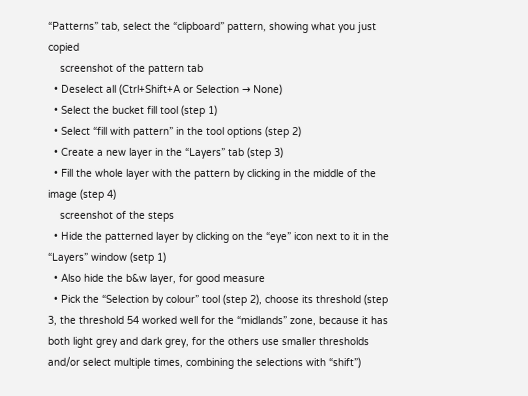“Patterns” tab, select the “clipboard” pattern, showing what you just copied
    screenshot of the pattern tab
  • Deselect all (Ctrl+Shift+A or Selection → None)
  • Select the bucket fill tool (step 1)
  • Select “fill with pattern” in the tool options (step 2)
  • Create a new layer in the “Layers” tab (step 3)
  • Fill the whole layer with the pattern by clicking in the middle of the image (step 4)
    screenshot of the steps
  • Hide the patterned layer by clicking on the “eye” icon next to it in the “Layers” window (setp 1)
  • Also hide the b&w layer, for good measure
  • Pick the “Selection by colour” tool (step 2), choose its threshold (step 3, the threshold 54 worked well for the “midlands” zone, because it has both light grey and dark grey, for the others use smaller thresholds and/or select multiple times, combining the selections with “shift”)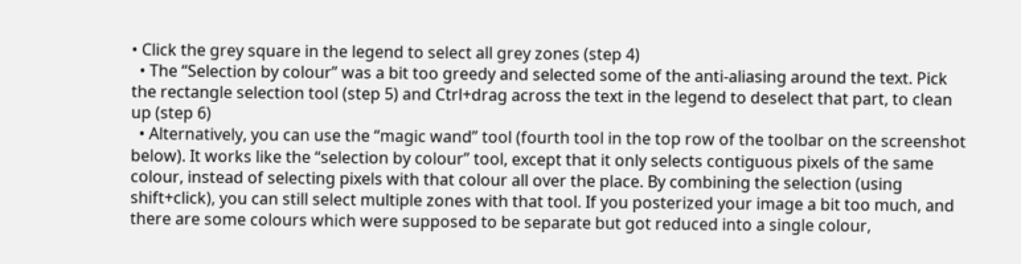• Click the grey square in the legend to select all grey zones (step 4)
  • The “Selection by colour” was a bit too greedy and selected some of the anti-aliasing around the text. Pick the rectangle selection tool (step 5) and Ctrl+drag across the text in the legend to deselect that part, to clean up (step 6)
  • Alternatively, you can use the “magic wand” tool (fourth tool in the top row of the toolbar on the screenshot below). It works like the “selection by colour” tool, except that it only selects contiguous pixels of the same colour, instead of selecting pixels with that colour all over the place. By combining the selection (using shift+click), you can still select multiple zones with that tool. If you posterized your image a bit too much, and there are some colours which were supposed to be separate but got reduced into a single colour,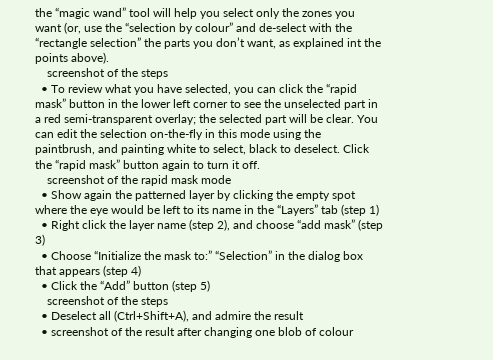the “magic wand” tool will help you select only the zones you want (or, use the “selection by colour” and de-select with the “rectangle selection” the parts you don’t want, as explained int the points above).
    screenshot of the steps
  • To review what you have selected, you can click the “rapid mask” button in the lower left corner to see the unselected part in a red semi-transparent overlay; the selected part will be clear. You can edit the selection on-the-fly in this mode using the paintbrush, and painting white to select, black to deselect. Click the “rapid mask” button again to turn it off.
    screenshot of the rapid mask mode
  • Show again the patterned layer by clicking the empty spot where the eye would be left to its name in the “Layers” tab (step 1)
  • Right click the layer name (step 2), and choose “add mask” (step 3)
  • Choose “Initialize the mask to:” “Selection” in the dialog box that appears (step 4)
  • Click the “Add” button (step 5)
    screenshot of the steps
  • Deselect all (Ctrl+Shift+A), and admire the result
  • screenshot of the result after changing one blob of colour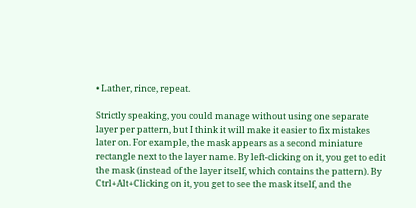• Lather, rince, repeat.

Strictly speaking, you could manage without using one separate layer per pattern, but I think it will make it easier to fix mistakes later on. For example, the mask appears as a second miniature rectangle next to the layer name. By left-clicking on it, you get to edit the mask (instead of the layer itself, which contains the pattern). By Ctrl+Alt+Clicking on it, you get to see the mask itself, and the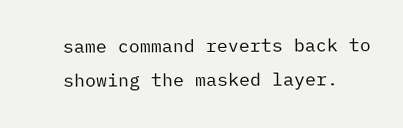same command reverts back to showing the masked layer.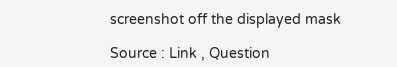screenshot off the displayed mask

Source : Link , Question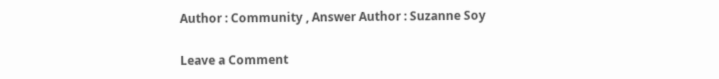Author : Community , Answer Author : Suzanne Soy

Leave a Comment